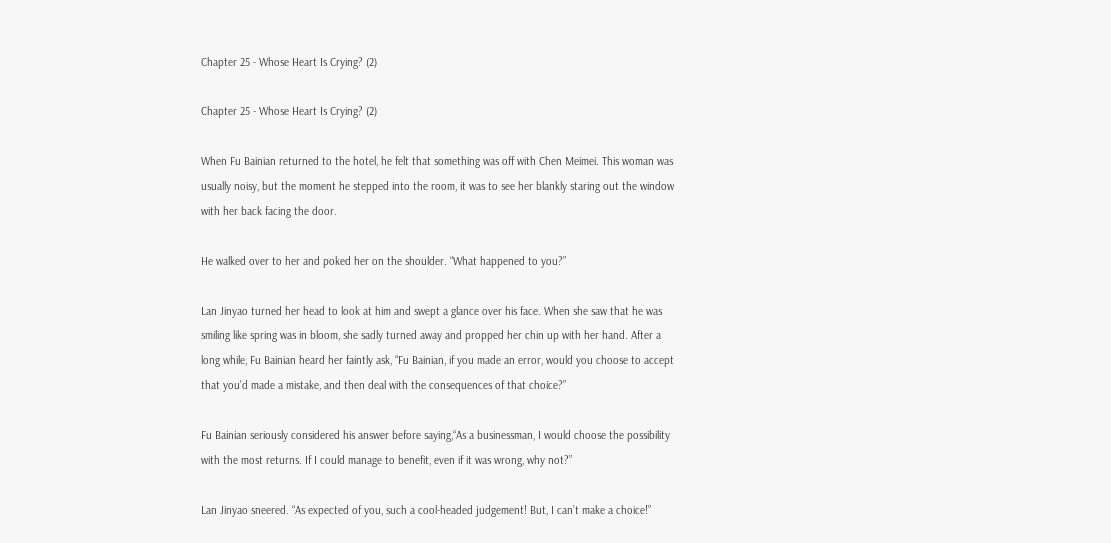Chapter 25 - Whose Heart Is Crying? (2)

Chapter 25 - Whose Heart Is Crying? (2)

When Fu Bainian returned to the hotel, he felt that something was off with Chen Meimei. This woman was usually noisy, but the moment he stepped into the room, it was to see her blankly staring out the window with her back facing the door.

He walked over to her and poked her on the shoulder. “What happened to you?”

Lan Jinyao turned her head to look at him and swept a glance over his face. When she saw that he was smiling like spring was in bloom, she sadly turned away and propped her chin up with her hand. After a long while, Fu Bainian heard her faintly ask, “Fu Bainian, if you made an error, would you choose to accept that you’d made a mistake, and then deal with the consequences of that choice?”

Fu Bainian seriously considered his answer before saying,“As a businessman, I would choose the possibility with the most returns. If I could manage to benefit, even if it was wrong, why not?”

Lan Jinyao sneered. “As expected of you, such a cool-headed judgement! But, I can’t make a choice!”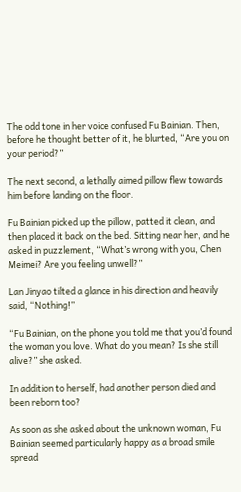The odd tone in her voice confused Fu Bainian. Then, before he thought better of it, he blurted, “Are you on your period?”

The next second, a lethally aimed pillow flew towards him before landing on the floor.

Fu Bainian picked up the pillow, patted it clean, and then placed it back on the bed. Sitting near her, and he asked in puzzlement, “What’s wrong with you, Chen Meimei? Are you feeling unwell?”

Lan Jinyao tilted a glance in his direction and heavily said, “Nothing!”

“Fu Bainian, on the phone you told me that you’d found the woman you love. What do you mean? Is she still alive?” she asked.

In addition to herself, had another person died and been reborn too?

As soon as she asked about the unknown woman, Fu Bainian seemed particularly happy as a broad smile spread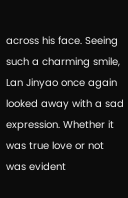across his face. Seeing such a charming smile, Lan Jinyao once again looked away with a sad expression. Whether it was true love or not was evident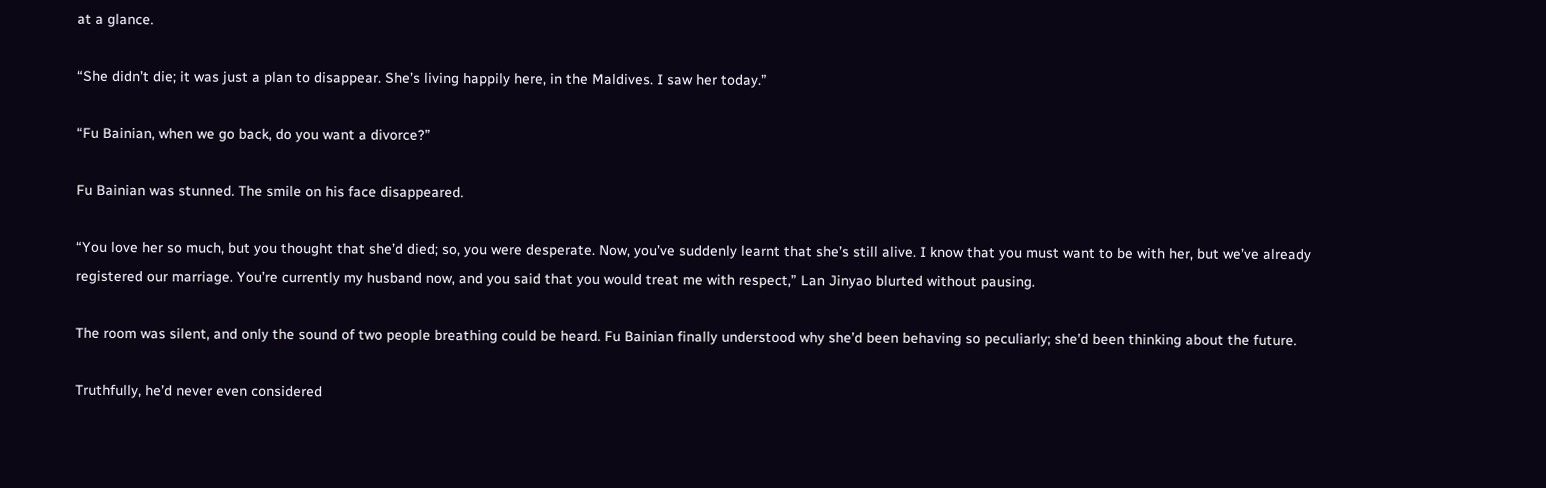at a glance.

“She didn’t die; it was just a plan to disappear. She’s living happily here, in the Maldives. I saw her today.”

“Fu Bainian, when we go back, do you want a divorce?”

Fu Bainian was stunned. The smile on his face disappeared.

“You love her so much, but you thought that she’d died; so, you were desperate. Now, you’ve suddenly learnt that she’s still alive. I know that you must want to be with her, but we’ve already registered our marriage. You’re currently my husband now, and you said that you would treat me with respect,” Lan Jinyao blurted without pausing.

The room was silent, and only the sound of two people breathing could be heard. Fu Bainian finally understood why she’d been behaving so peculiarly; she’d been thinking about the future.

Truthfully, he’d never even considered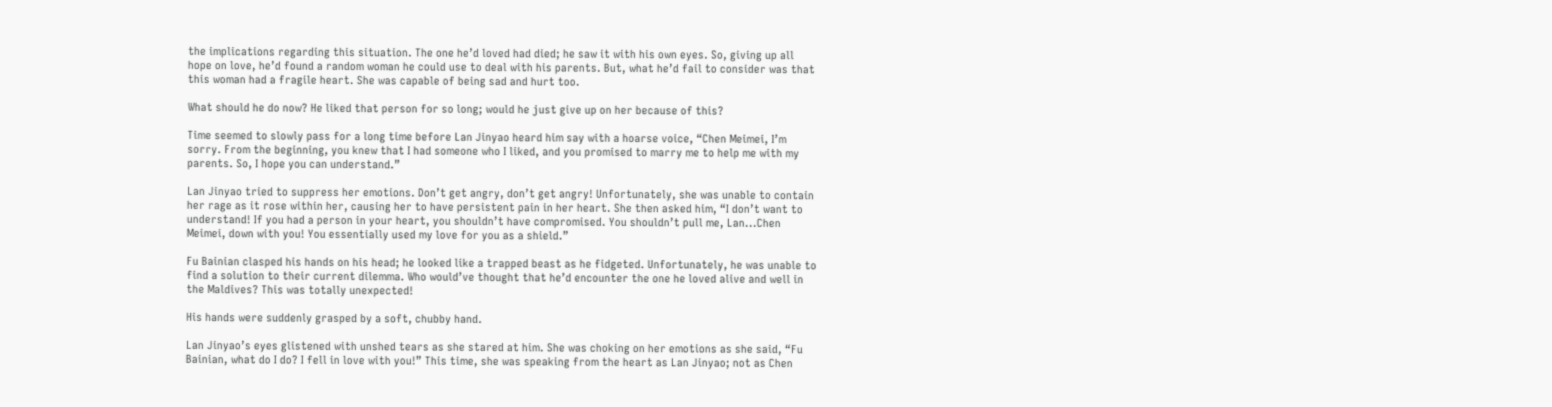the implications regarding this situation. The one he’d loved had died; he saw it with his own eyes. So, giving up all hope on love, he’d found a random woman he could use to deal with his parents. But, what he’d fail to consider was that this woman had a fragile heart. She was capable of being sad and hurt too.

What should he do now? He liked that person for so long; would he just give up on her because of this?

Time seemed to slowly pass for a long time before Lan Jinyao heard him say with a hoarse voice, “Chen Meimei, I’m sorry. From the beginning, you knew that I had someone who I liked, and you promised to marry me to help me with my parents. So, I hope you can understand.”

Lan Jinyao tried to suppress her emotions. Don’t get angry, don’t get angry! Unfortunately, she was unable to contain her rage as it rose within her, causing her to have persistent pain in her heart. She then asked him, “I don’t want to understand! If you had a person in your heart, you shouldn’t have compromised. You shouldn’t pull me, Lan...Chen Meimei, down with you! You essentially used my love for you as a shield.”

Fu Bainian clasped his hands on his head; he looked like a trapped beast as he fidgeted. Unfortunately, he was unable to find a solution to their current dilemma. Who would’ve thought that he’d encounter the one he loved alive and well in the Maldives? This was totally unexpected!

His hands were suddenly grasped by a soft, chubby hand.

Lan Jinyao’s eyes glistened with unshed tears as she stared at him. She was choking on her emotions as she said, “Fu Bainian, what do I do? I fell in love with you!” This time, she was speaking from the heart as Lan Jinyao; not as Chen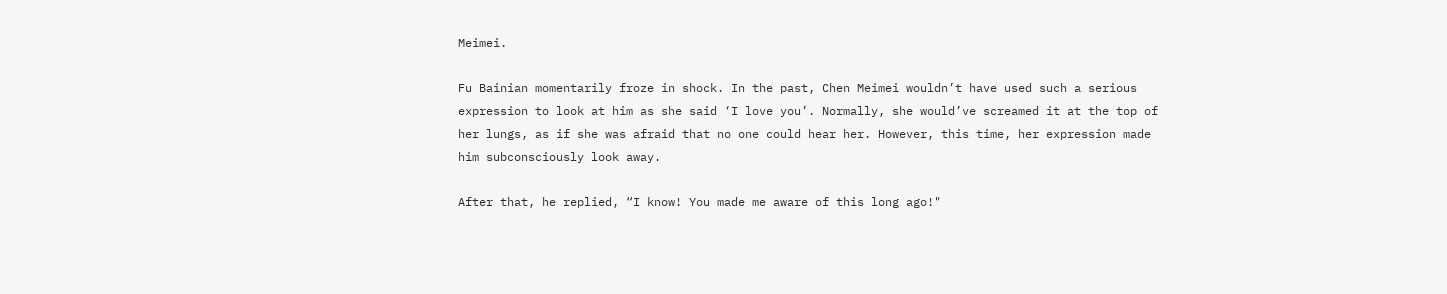Meimei.

Fu Bainian momentarily froze in shock. In the past, Chen Meimei wouldn’t have used such a serious expression to look at him as she said ‘I love you’. Normally, she would’ve screamed it at the top of her lungs, as if she was afraid that no one could hear her. However, this time, her expression made him subconsciously look away.

After that, he replied, “I know! You made me aware of this long ago!"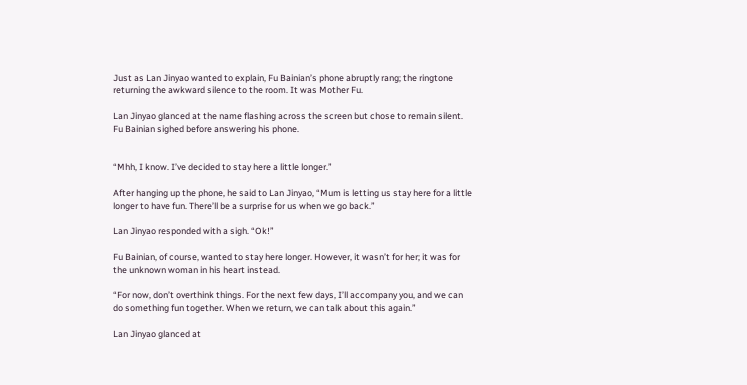Just as Lan Jinyao wanted to explain, Fu Bainian’s phone abruptly rang; the ringtone returning the awkward silence to the room. It was Mother Fu.

Lan Jinyao glanced at the name flashing across the screen but chose to remain silent. Fu Bainian sighed before answering his phone.


“Mhh, I know. I’ve decided to stay here a little longer.”

After hanging up the phone, he said to Lan Jinyao, “Mum is letting us stay here for a little longer to have fun. There’ll be a surprise for us when we go back.”

Lan Jinyao responded with a sigh. “Ok!”

Fu Bainian, of course, wanted to stay here longer. However, it wasn’t for her; it was for the unknown woman in his heart instead.

“For now, don’t overthink things. For the next few days, I’ll accompany you, and we can do something fun together. When we return, we can talk about this again.”

Lan Jinyao glanced at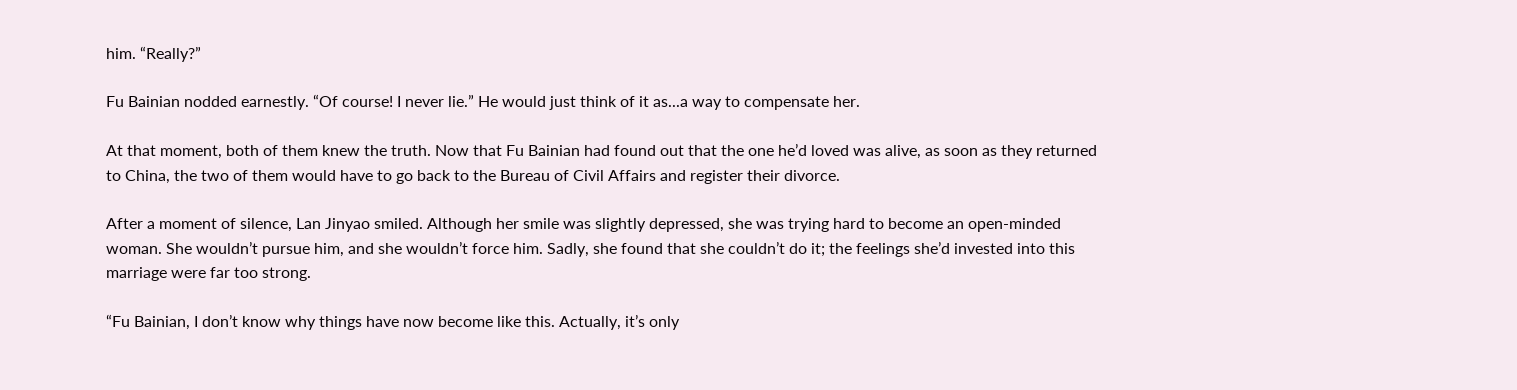him. “Really?”

Fu Bainian nodded earnestly. “Of course! I never lie.” He would just think of it as...a way to compensate her.

At that moment, both of them knew the truth. Now that Fu Bainian had found out that the one he’d loved was alive, as soon as they returned to China, the two of them would have to go back to the Bureau of Civil Affairs and register their divorce.

After a moment of silence, Lan Jinyao smiled. Although her smile was slightly depressed, she was trying hard to become an open-minded woman. She wouldn’t pursue him, and she wouldn’t force him. Sadly, she found that she couldn’t do it; the feelings she’d invested into this marriage were far too strong.

“Fu Bainian, I don’t know why things have now become like this. Actually, it’s only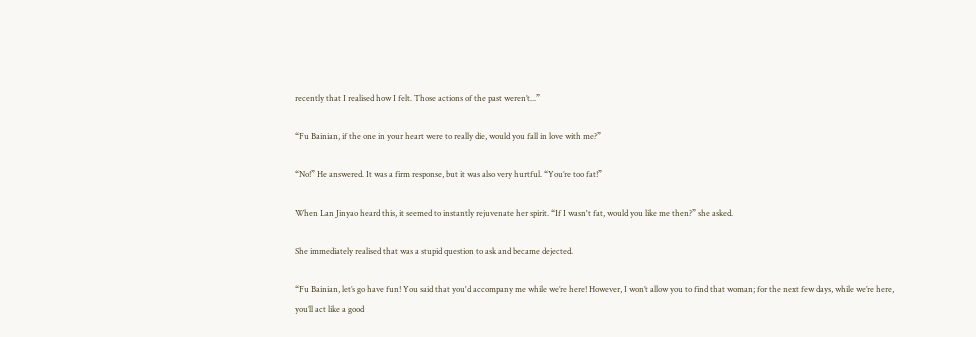recently that I realised how I felt. Those actions of the past weren’t...”

“Fu Bainian, if the one in your heart were to really die, would you fall in love with me?”

“No!” He answered. It was a firm response, but it was also very hurtful. “You’re too fat!”

When Lan Jinyao heard this, it seemed to instantly rejuvenate her spirit. “If I wasn't fat, would you like me then?” she asked.

She immediately realised that was a stupid question to ask and became dejected.

“Fu Bainian, let’s go have fun! You said that you'd accompany me while we’re here! However, I won’t allow you to find that woman; for the next few days, while we’re here, you’ll act like a good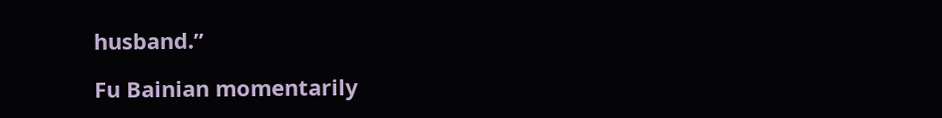husband.”

Fu Bainian momentarily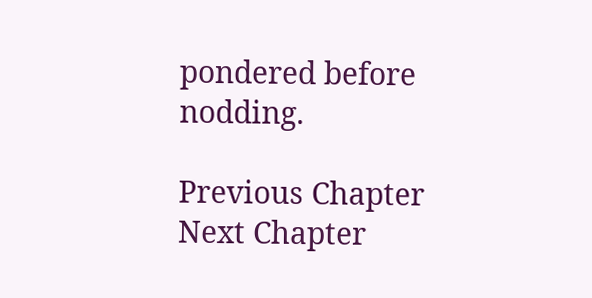pondered before nodding.

Previous Chapter Next Chapter